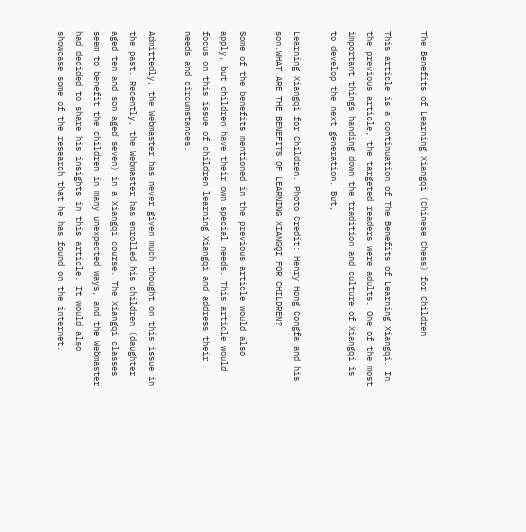The Benefits of Learning Xiangqi (Chinese Chess) for Children

This article is a continuation of The Benefits of Learning Xiangqi. In the previous article, the targeted readers were adults. One of the most important things handing down the tradition and culture of Xiangqi is to develop the next generation. But,

Learning Xiangqi for Children. Photo Credit: Henry Hong Congfa and his son.WHAT ARE THE BENEFITS OF LEARNING XIANGQI FOR CHILDREN?

Some of the benefits mentioned in the previous article would also apply, but children have their own special needs. This article would focus on this issue of children learning Xiangqi and address their needs and circumstances.

Admittedly, the Webmaster has never given much thought on this issue in the past. Recently, the Webmaster has enrolled his children (daughter aged ten and son aged seven) in a Xiangqi course. The Xiangqi classes seem to benefit the children in many unexpected ways, and the Webmaster had decided to share his insights in this article. It would also showcase some of the research that he has found on the internet.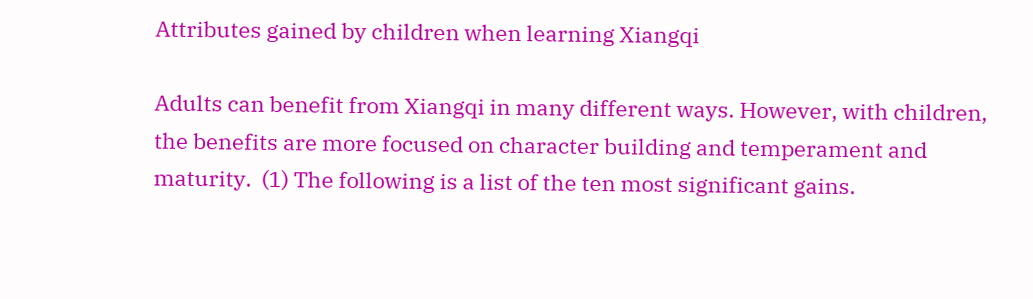Attributes gained by children when learning Xiangqi

Adults can benefit from Xiangqi in many different ways. However, with children, the benefits are more focused on character building and temperament and maturity.  (1) The following is a list of the ten most significant gains.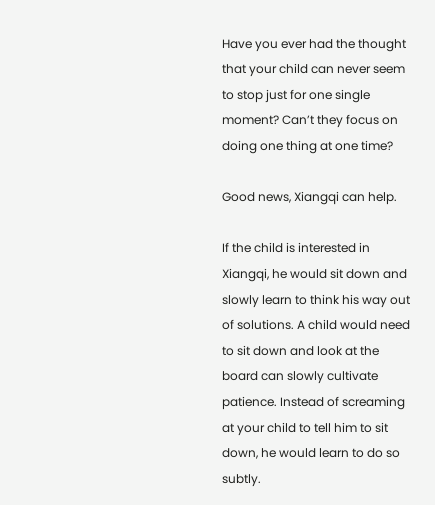Have you ever had the thought that your child can never seem to stop just for one single moment? Can’t they focus on doing one thing at one time?

Good news, Xiangqi can help.

If the child is interested in Xiangqi, he would sit down and slowly learn to think his way out of solutions. A child would need to sit down and look at the board can slowly cultivate patience. Instead of screaming at your child to tell him to sit down, he would learn to do so subtly.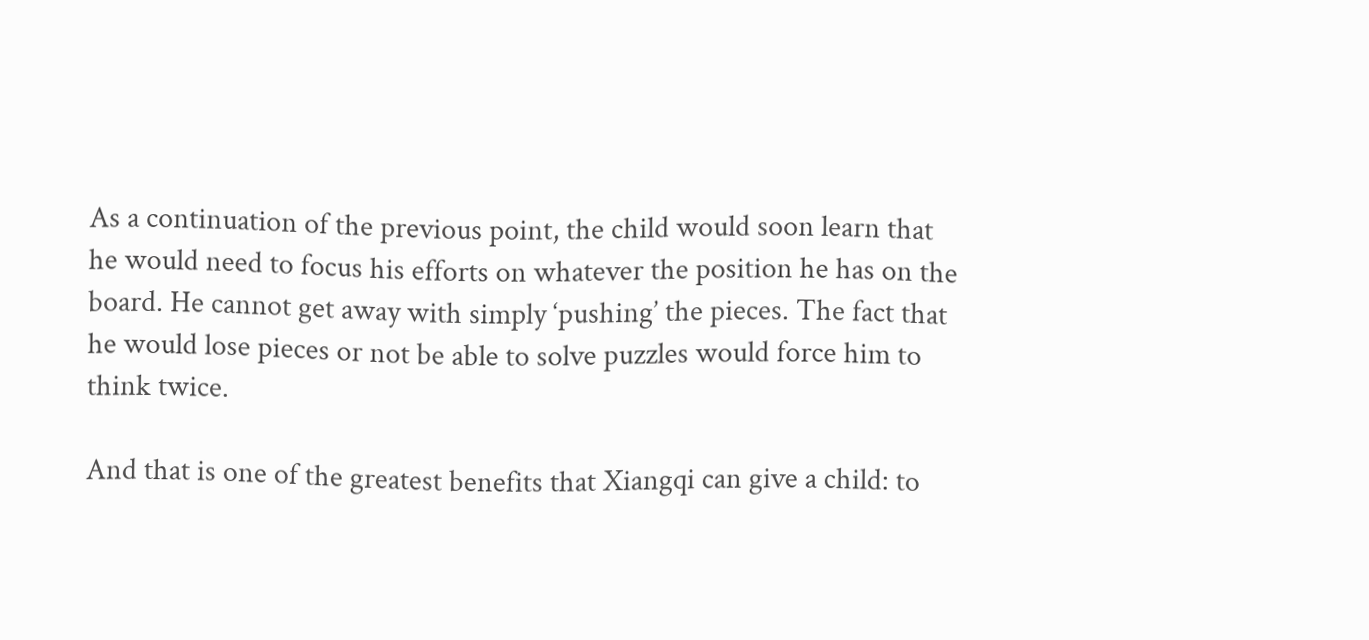As a continuation of the previous point, the child would soon learn that he would need to focus his efforts on whatever the position he has on the board. He cannot get away with simply ‘pushing’ the pieces. The fact that he would lose pieces or not be able to solve puzzles would force him to think twice.

And that is one of the greatest benefits that Xiangqi can give a child: to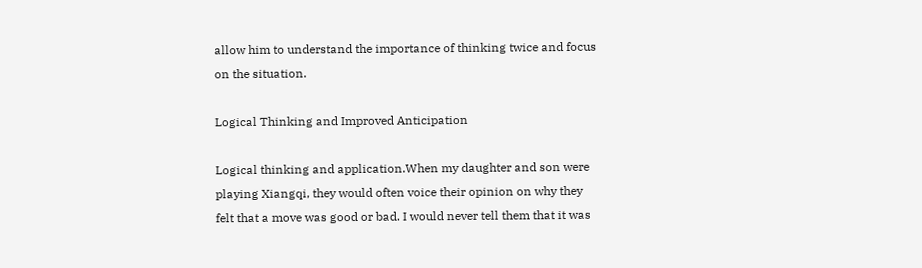allow him to understand the importance of thinking twice and focus on the situation.

Logical Thinking and Improved Anticipation

Logical thinking and application.When my daughter and son were playing Xiangqi, they would often voice their opinion on why they felt that a move was good or bad. I would never tell them that it was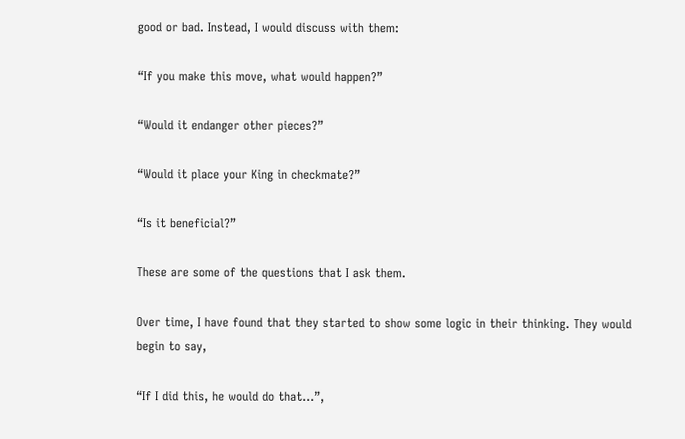good or bad. Instead, I would discuss with them:

“If you make this move, what would happen?”

“Would it endanger other pieces?”

“Would it place your King in checkmate?”

“Is it beneficial?”

These are some of the questions that I ask them.

Over time, I have found that they started to show some logic in their thinking. They would begin to say,

“If I did this, he would do that…”,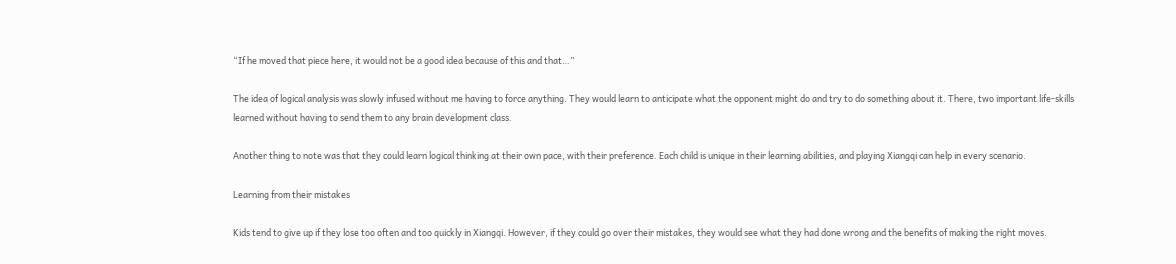“If he moved that piece here, it would not be a good idea because of this and that…”

The idea of logical analysis was slowly infused without me having to force anything. They would learn to anticipate what the opponent might do and try to do something about it. There, two important life-skills learned without having to send them to any brain development class.

Another thing to note was that they could learn logical thinking at their own pace, with their preference. Each child is unique in their learning abilities, and playing Xiangqi can help in every scenario.

Learning from their mistakes

Kids tend to give up if they lose too often and too quickly in Xiangqi. However, if they could go over their mistakes, they would see what they had done wrong and the benefits of making the right moves.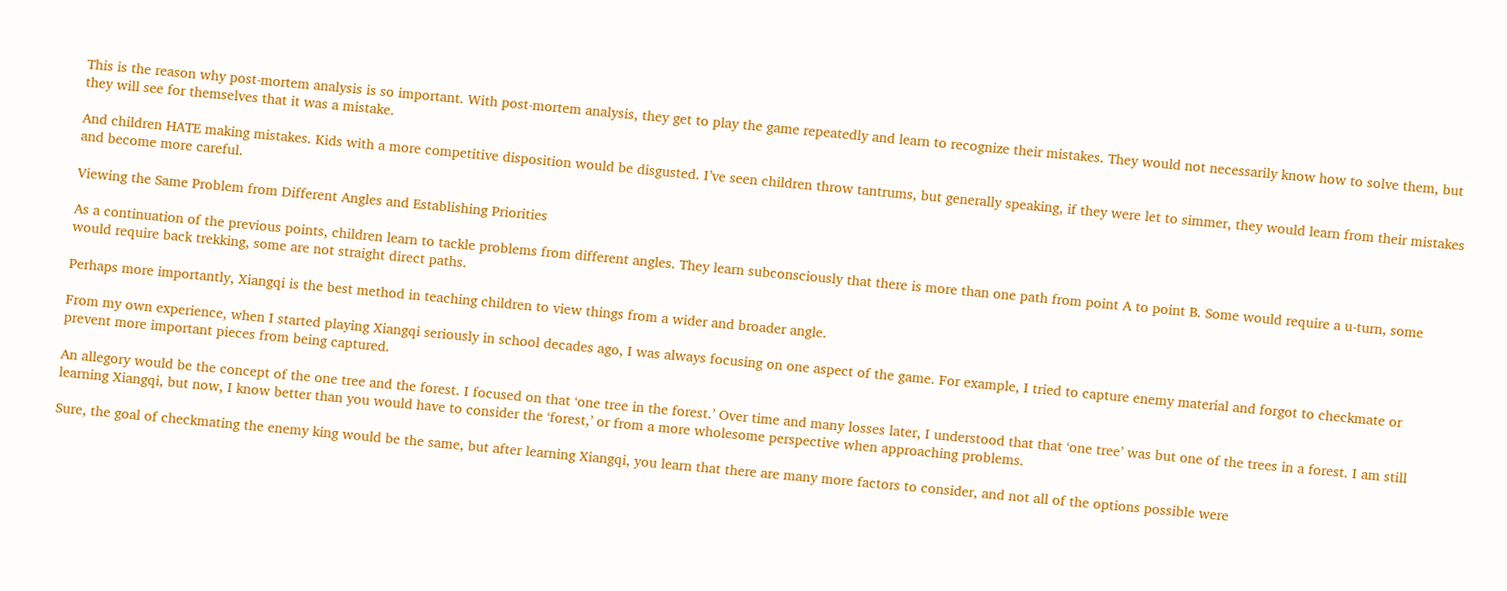This is the reason why post-mortem analysis is so important. With post-mortem analysis, they get to play the game repeatedly and learn to recognize their mistakes. They would not necessarily know how to solve them, but they will see for themselves that it was a mistake.

And children HATE making mistakes. Kids with a more competitive disposition would be disgusted. I’ve seen children throw tantrums, but generally speaking, if they were let to simmer, they would learn from their mistakes and become more careful.

Viewing the Same Problem from Different Angles and Establishing Priorities

As a continuation of the previous points, children learn to tackle problems from different angles. They learn subconsciously that there is more than one path from point A to point B. Some would require a u-turn, some would require back trekking, some are not straight direct paths.

Perhaps more importantly, Xiangqi is the best method in teaching children to view things from a wider and broader angle.

From my own experience, when I started playing Xiangqi seriously in school decades ago, I was always focusing on one aspect of the game. For example, I tried to capture enemy material and forgot to checkmate or prevent more important pieces from being captured.

An allegory would be the concept of the one tree and the forest. I focused on that ‘one tree in the forest.’ Over time and many losses later, I understood that that ‘one tree’ was but one of the trees in a forest. I am still learning Xiangqi, but now, I know better than you would have to consider the ‘forest,’ or from a more wholesome perspective when approaching problems.

Sure, the goal of checkmating the enemy king would be the same, but after learning Xiangqi, you learn that there are many more factors to consider, and not all of the options possible were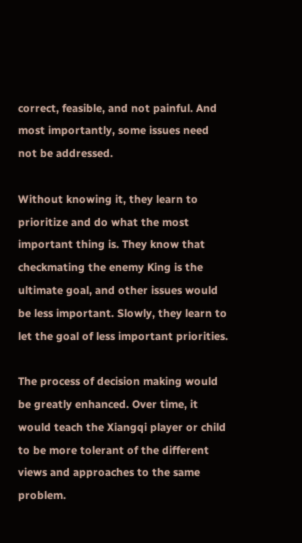correct, feasible, and not painful. And most importantly, some issues need not be addressed.

Without knowing it, they learn to prioritize and do what the most important thing is. They know that checkmating the enemy King is the ultimate goal, and other issues would be less important. Slowly, they learn to let the goal of less important priorities.

The process of decision making would be greatly enhanced. Over time, it would teach the Xiangqi player or child to be more tolerant of the different views and approaches to the same problem.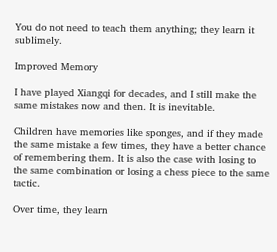You do not need to teach them anything; they learn it sublimely.

Improved Memory

I have played Xiangqi for decades, and I still make the same mistakes now and then. It is inevitable.

Children have memories like sponges, and if they made the same mistake a few times, they have a better chance of remembering them. It is also the case with losing to the same combination or losing a chess piece to the same tactic.

Over time, they learn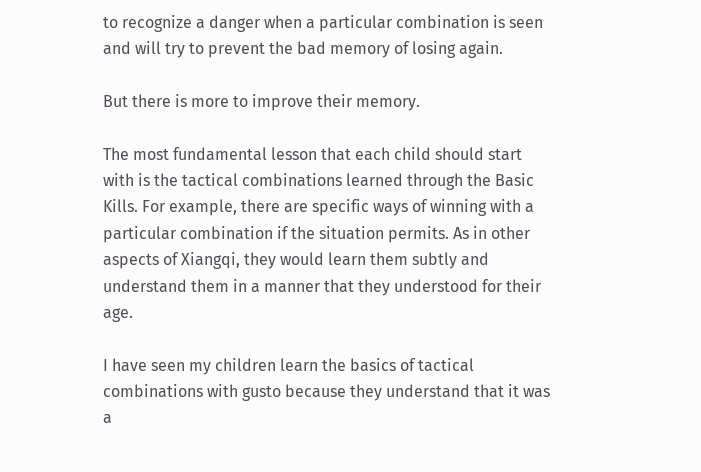to recognize a danger when a particular combination is seen and will try to prevent the bad memory of losing again.

But there is more to improve their memory.

The most fundamental lesson that each child should start with is the tactical combinations learned through the Basic Kills. For example, there are specific ways of winning with a particular combination if the situation permits. As in other aspects of Xiangqi, they would learn them subtly and understand them in a manner that they understood for their age.

I have seen my children learn the basics of tactical combinations with gusto because they understand that it was a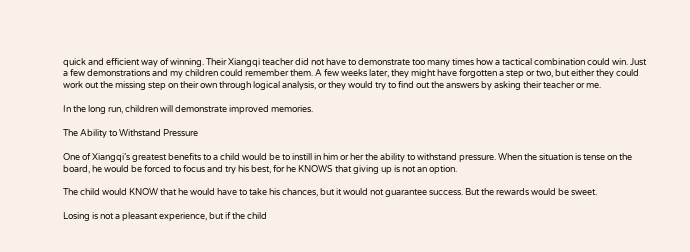quick and efficient way of winning. Their Xiangqi teacher did not have to demonstrate too many times how a tactical combination could win. Just a few demonstrations and my children could remember them. A few weeks later, they might have forgotten a step or two, but either they could work out the missing step on their own through logical analysis, or they would try to find out the answers by asking their teacher or me.

In the long run, children will demonstrate improved memories.

The Ability to Withstand Pressure

One of Xiangqi’s greatest benefits to a child would be to instill in him or her the ability to withstand pressure. When the situation is tense on the board, he would be forced to focus and try his best, for he KNOWS that giving up is not an option.

The child would KNOW that he would have to take his chances, but it would not guarantee success. But the rewards would be sweet.

Losing is not a pleasant experience, but if the child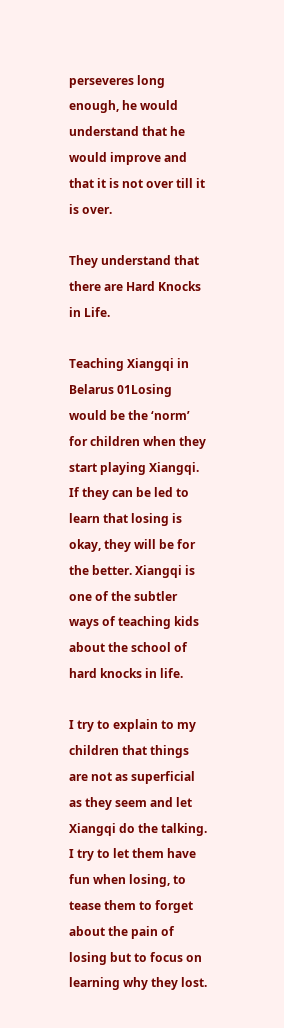perseveres long enough, he would understand that he would improve and that it is not over till it is over.

They understand that there are Hard Knocks in Life.

Teaching Xiangqi in Belarus 01Losing would be the ‘norm’ for children when they start playing Xiangqi. If they can be led to learn that losing is okay, they will be for the better. Xiangqi is one of the subtler ways of teaching kids about the school of hard knocks in life.

I try to explain to my children that things are not as superficial as they seem and let Xiangqi do the talking. I try to let them have fun when losing, to tease them to forget about the pain of losing but to focus on learning why they lost.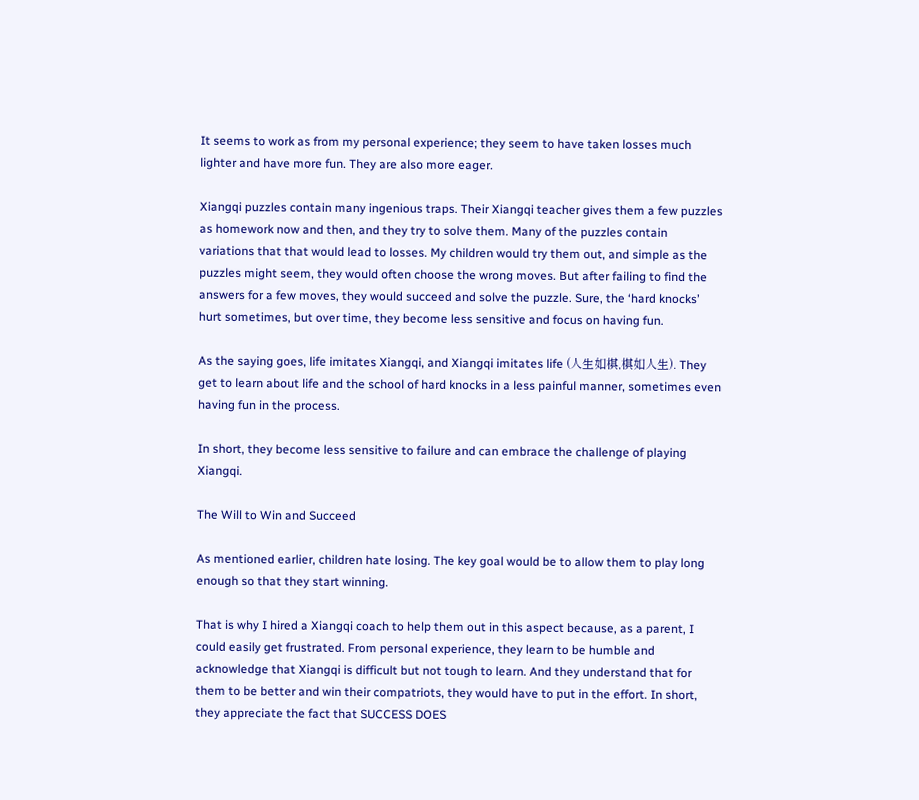It seems to work as from my personal experience; they seem to have taken losses much lighter and have more fun. They are also more eager.

Xiangqi puzzles contain many ingenious traps. Their Xiangqi teacher gives them a few puzzles as homework now and then, and they try to solve them. Many of the puzzles contain variations that that would lead to losses. My children would try them out, and simple as the puzzles might seem, they would often choose the wrong moves. But after failing to find the answers for a few moves, they would succeed and solve the puzzle. Sure, the ‘hard knocks’ hurt sometimes, but over time, they become less sensitive and focus on having fun.

As the saying goes, life imitates Xiangqi, and Xiangqi imitates life (人生如棋,棋如人生). They get to learn about life and the school of hard knocks in a less painful manner, sometimes even having fun in the process.

In short, they become less sensitive to failure and can embrace the challenge of playing Xiangqi.

The Will to Win and Succeed

As mentioned earlier, children hate losing. The key goal would be to allow them to play long enough so that they start winning.

That is why I hired a Xiangqi coach to help them out in this aspect because, as a parent, I could easily get frustrated. From personal experience, they learn to be humble and acknowledge that Xiangqi is difficult but not tough to learn. And they understand that for them to be better and win their compatriots, they would have to put in the effort. In short, they appreciate the fact that SUCCESS DOES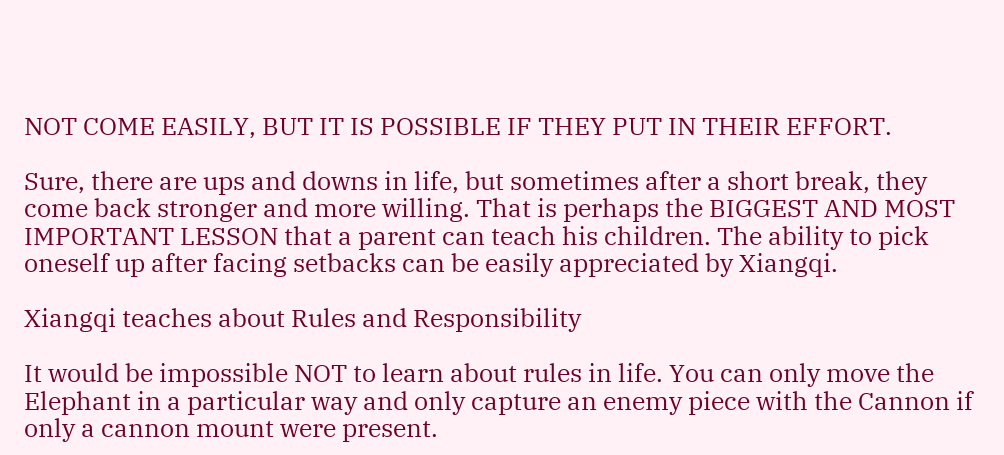NOT COME EASILY, BUT IT IS POSSIBLE IF THEY PUT IN THEIR EFFORT.

Sure, there are ups and downs in life, but sometimes after a short break, they come back stronger and more willing. That is perhaps the BIGGEST AND MOST IMPORTANT LESSON that a parent can teach his children. The ability to pick oneself up after facing setbacks can be easily appreciated by Xiangqi.

Xiangqi teaches about Rules and Responsibility

It would be impossible NOT to learn about rules in life. You can only move the Elephant in a particular way and only capture an enemy piece with the Cannon if only a cannon mount were present.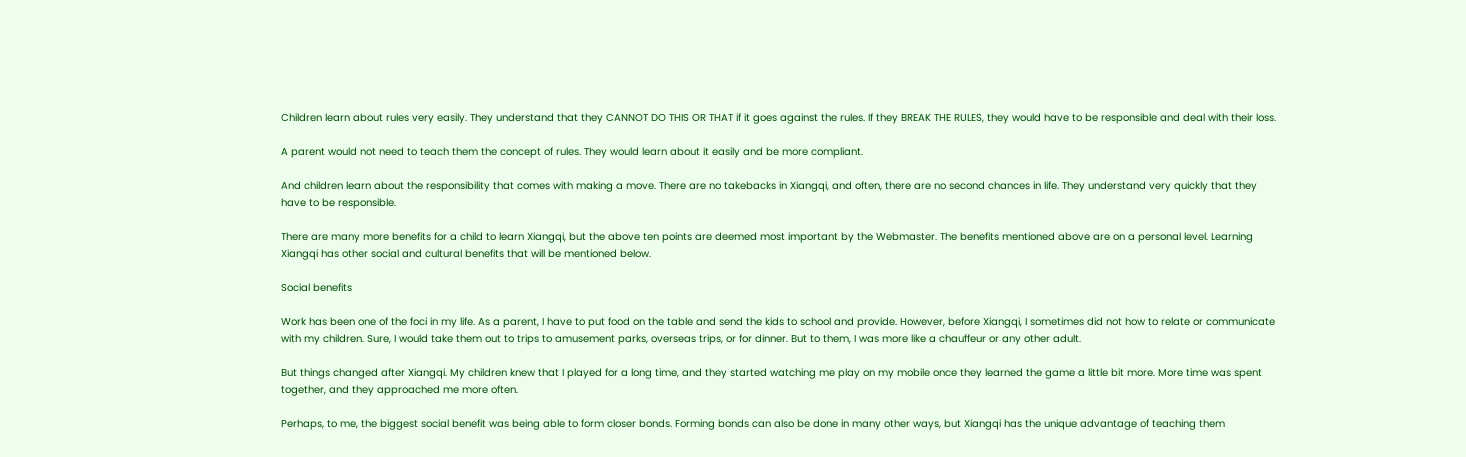Children learn about rules very easily. They understand that they CANNOT DO THIS OR THAT if it goes against the rules. If they BREAK THE RULES, they would have to be responsible and deal with their loss.

A parent would not need to teach them the concept of rules. They would learn about it easily and be more compliant.

And children learn about the responsibility that comes with making a move. There are no takebacks in Xiangqi, and often, there are no second chances in life. They understand very quickly that they have to be responsible.

There are many more benefits for a child to learn Xiangqi, but the above ten points are deemed most important by the Webmaster. The benefits mentioned above are on a personal level. Learning Xiangqi has other social and cultural benefits that will be mentioned below.

Social benefits

Work has been one of the foci in my life. As a parent, I have to put food on the table and send the kids to school and provide. However, before Xiangqi, I sometimes did not how to relate or communicate with my children. Sure, I would take them out to trips to amusement parks, overseas trips, or for dinner. But to them, I was more like a chauffeur or any other adult.

But things changed after Xiangqi. My children knew that I played for a long time, and they started watching me play on my mobile once they learned the game a little bit more. More time was spent together, and they approached me more often.

Perhaps, to me, the biggest social benefit was being able to form closer bonds. Forming bonds can also be done in many other ways, but Xiangqi has the unique advantage of teaching them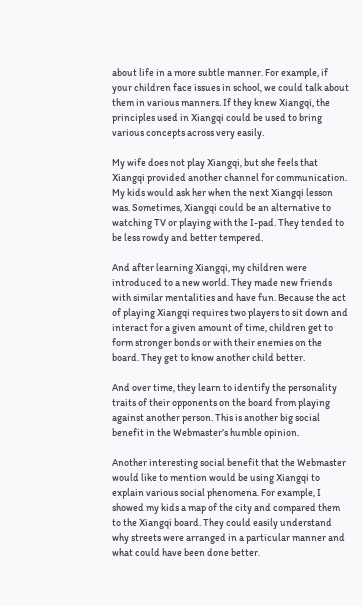about life in a more subtle manner. For example, if your children face issues in school, we could talk about them in various manners. If they knew Xiangqi, the principles used in Xiangqi could be used to bring various concepts across very easily.

My wife does not play Xiangqi, but she feels that Xiangqi provided another channel for communication. My kids would ask her when the next Xiangqi lesson was. Sometimes, Xiangqi could be an alternative to watching TV or playing with the I-pad. They tended to be less rowdy and better tempered.

And after learning Xiangqi, my children were introduced to a new world. They made new friends with similar mentalities and have fun. Because the act of playing Xiangqi requires two players to sit down and interact for a given amount of time, children get to form stronger bonds or with their enemies on the board. They get to know another child better.

And over time, they learn to identify the personality traits of their opponents on the board from playing against another person. This is another big social benefit in the Webmaster’s humble opinion.

Another interesting social benefit that the Webmaster would like to mention would be using Xiangqi to explain various social phenomena. For example, I showed my kids a map of the city and compared them to the Xiangqi board. They could easily understand why streets were arranged in a particular manner and what could have been done better.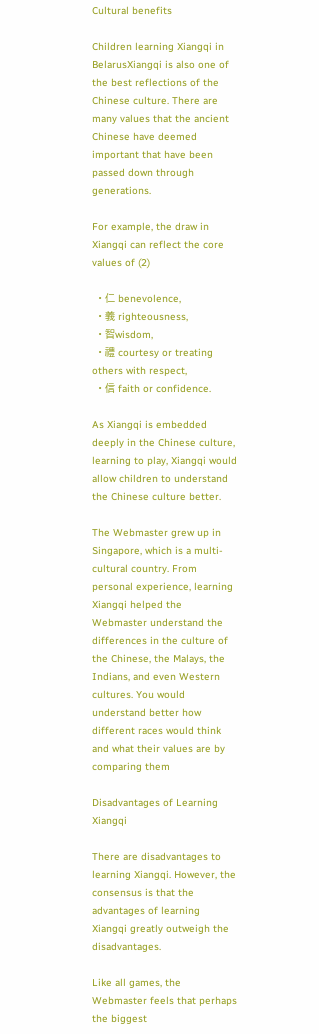Cultural benefits

Children learning Xiangqi in BelarusXiangqi is also one of the best reflections of the Chinese culture. There are many values that the ancient Chinese have deemed important that have been passed down through generations.

For example, the draw in Xiangqi can reflect the core values of (2)

  • 仁 benevolence,
  • 義 righteousness,
  • 智wisdom,
  • 禮 courtesy or treating others with respect,
  • 信 faith or confidence.

As Xiangqi is embedded deeply in the Chinese culture, learning to play, Xiangqi would allow children to understand the Chinese culture better.

The Webmaster grew up in Singapore, which is a multi-cultural country. From personal experience, learning Xiangqi helped the Webmaster understand the differences in the culture of the Chinese, the Malays, the Indians, and even Western cultures. You would understand better how different races would think and what their values are by comparing them

Disadvantages of Learning Xiangqi

There are disadvantages to learning Xiangqi. However, the consensus is that the advantages of learning Xiangqi greatly outweigh the disadvantages.

Like all games, the Webmaster feels that perhaps the biggest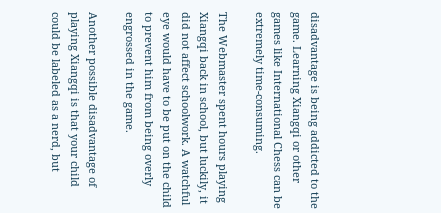disadvantage is being addicted to the game. Learning Xiangqi or other games like International Chess can be extremely time-consuming.

The Webmaster spent hours playing Xiangqi back in school, but luckily, it did not affect schoolwork. A watchful eye would have to be put on the child to prevent him from being overly engrossed in the game.

Another possible disadvantage of playing Xiangqi is that your child could be labeled as a nerd, but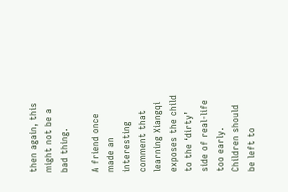then again, this might not be a bad thing.

A friend once made an interesting comment that learning Xiangqi exposes the child to the ‘dirty’ side of real-life too early. Children should be left to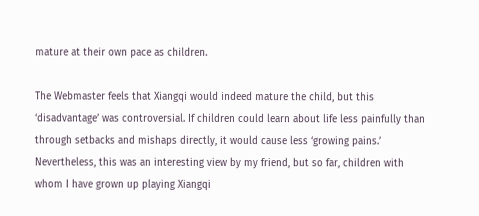mature at their own pace as children.

The Webmaster feels that Xiangqi would indeed mature the child, but this ‘disadvantage’ was controversial. If children could learn about life less painfully than through setbacks and mishaps directly, it would cause less ‘growing pains.’ Nevertheless, this was an interesting view by my friend, but so far, children with whom I have grown up playing Xiangqi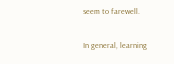seem to farewell.

In general, learning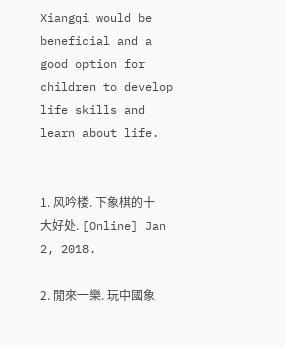Xiangqi would be beneficial and a good option for children to develop life skills and learn about life.


1. 风吟楼. 下象棋的十大好处. [Online] Jan 2, 2018.

2. 閒來一樂. 玩中國象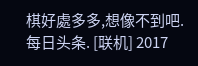棋好處多多,想像不到吧. 每日头条. [联机] 2017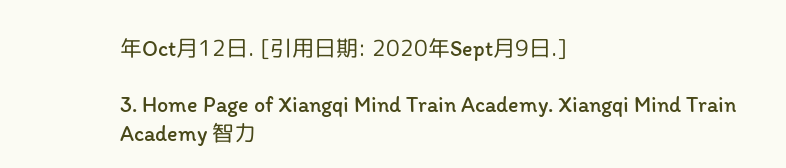年Oct月12日. [引用日期: 2020年Sept月9日.]

3. Home Page of Xiangqi Mind Train Academy. Xiangqi Mind Train Academy 智力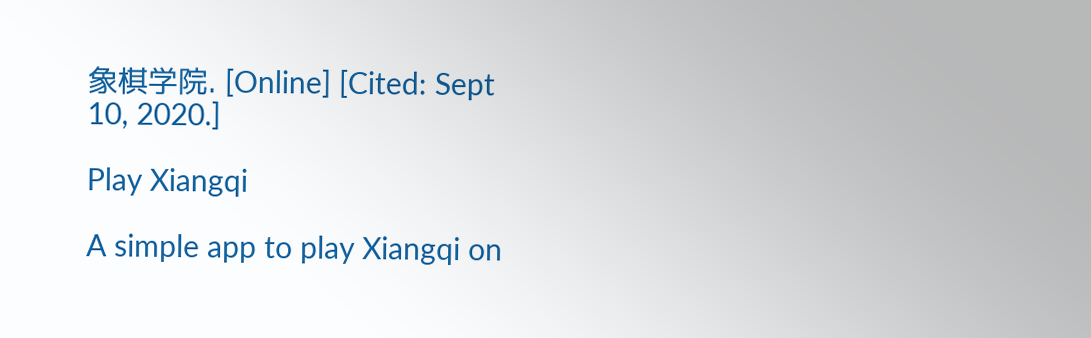象棋学院. [Online] [Cited: Sept 10, 2020.]

Play Xiangqi

A simple app to play Xiangqi on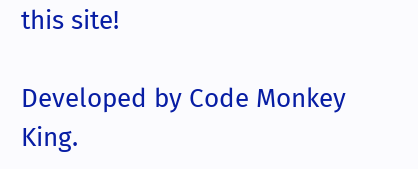this site!

Developed by Code Monkey King.